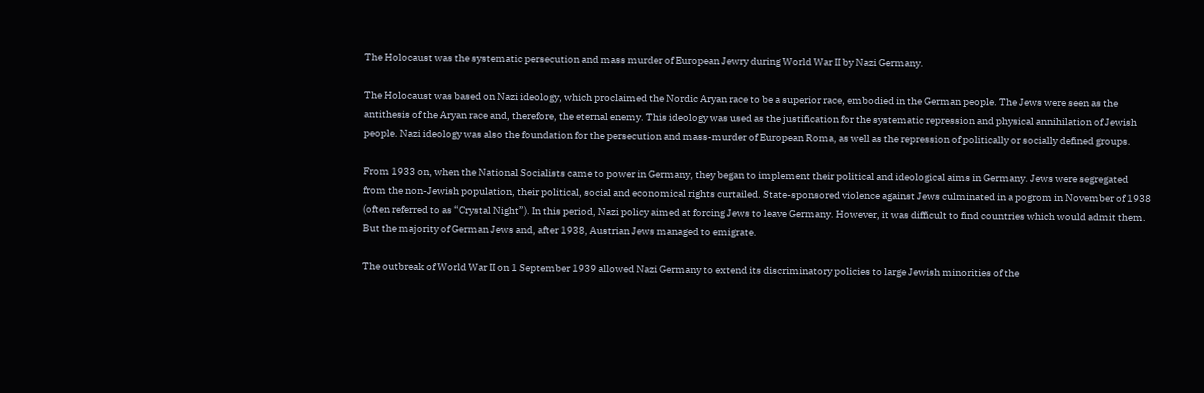The Holocaust was the systematic persecution and mass murder of European Jewry during World War II by Nazi Germany.

The Holocaust was based on Nazi ideology, which proclaimed the Nordic Aryan race to be a superior race, embodied in the German people. The Jews were seen as the antithesis of the Aryan race and, therefore, the eternal enemy. This ideology was used as the justification for the systematic repression and physical annihilation of Jewish people. Nazi ideology was also the foundation for the persecution and mass-murder of European Roma, as well as the repression of politically or socially defined groups.

From 1933 on, when the National Socialists came to power in Germany, they began to implement their political and ideological aims in Germany. Jews were segregated from the non-Jewish population, their political, social and economical rights curtailed. State-sponsored violence against Jews culminated in a pogrom in November of 1938 (often referred to as “Crystal Night”). In this period, Nazi policy aimed at forcing Jews to leave Germany. However, it was difficult to find countries which would admit them. But the majority of German Jews and, after 1938, Austrian Jews managed to emigrate.

The outbreak of World War II on 1 September 1939 allowed Nazi Germany to extend its discriminatory policies to large Jewish minorities of the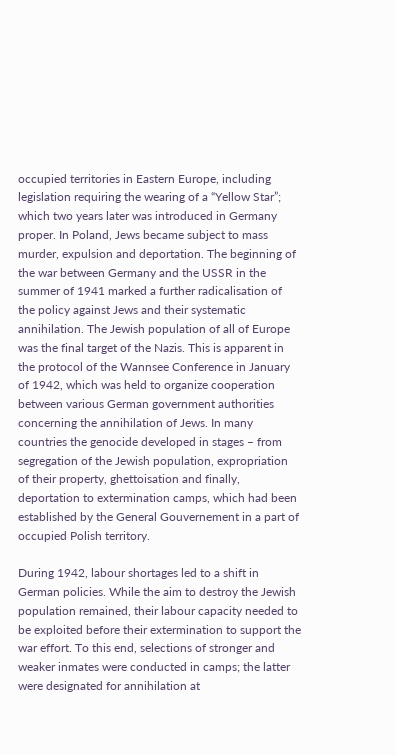occupied territories in Eastern Europe, including legislation requiring the wearing of a “Yellow Star”; which two years later was introduced in Germany proper. In Poland, Jews became subject to mass murder, expulsion and deportation. The beginning of the war between Germany and the USSR in the summer of 1941 marked a further radicalisation of the policy against Jews and their systematic annihilation. The Jewish population of all of Europe was the final target of the Nazis. This is apparent in the protocol of the Wannsee Conference in January of 1942, which was held to organize cooperation between various German government authorities concerning the annihilation of Jews. In many countries the genocide developed in stages – from segregation of the Jewish population, expropriation of their property, ghettoisation and finally, deportation to extermination camps, which had been established by the General Gouvernement in a part of occupied Polish territory.

During 1942, labour shortages led to a shift in German policies. While the aim to destroy the Jewish population remained, their labour capacity needed to be exploited before their extermination to support the war effort. To this end, selections of stronger and weaker inmates were conducted in camps; the latter were designated for annihilation at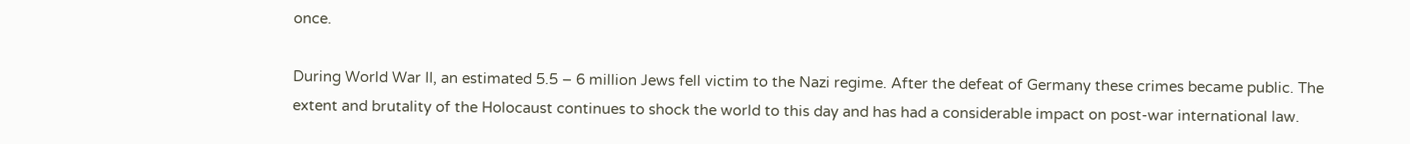once.

During World War II, an estimated 5.5 – 6 million Jews fell victim to the Nazi regime. After the defeat of Germany these crimes became public. The extent and brutality of the Holocaust continues to shock the world to this day and has had a considerable impact on post-war international law.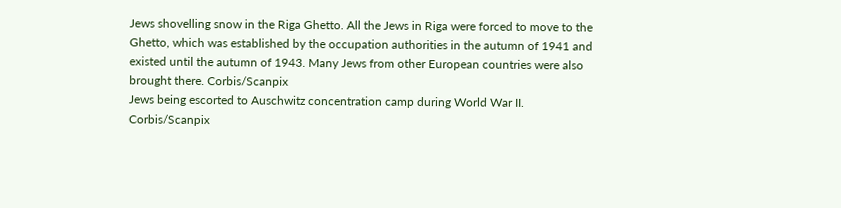Jews shovelling snow in the Riga Ghetto. All the Jews in Riga were forced to move to the Ghetto, which was established by the occupation authorities in the autumn of 1941 and existed until the autumn of 1943. Many Jews from other European countries were also brought there. Corbis/Scanpix
Jews being escorted to Auschwitz concentration camp during World War II. Corbis/Scanpix